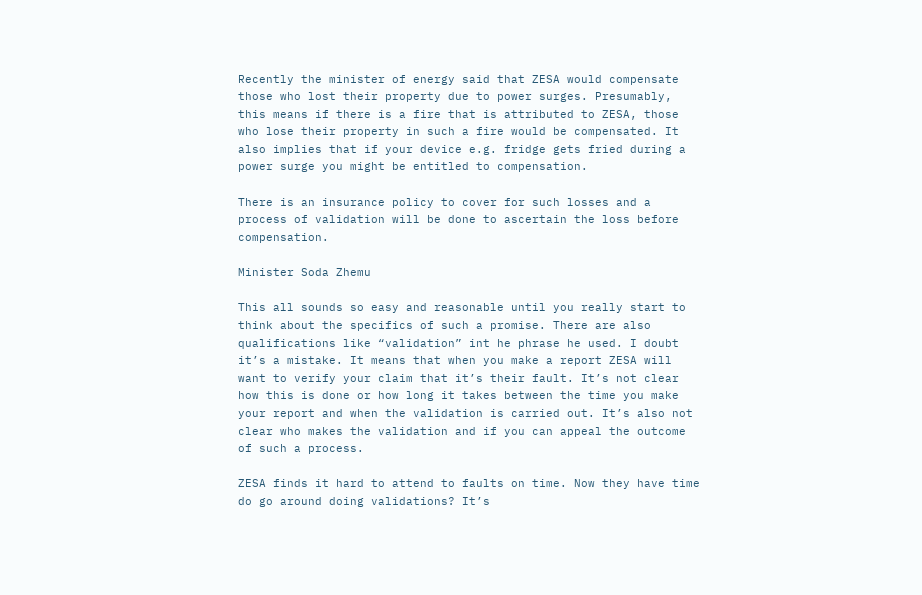Recently the minister of energy said that ZESA would compensate those who lost their property due to power surges. Presumably, this means if there is a fire that is attributed to ZESA, those who lose their property in such a fire would be compensated. It also implies that if your device e.g. fridge gets fried during a power surge you might be entitled to compensation.

There is an insurance policy to cover for such losses and a process of validation will be done to ascertain the loss before compensation.

Minister Soda Zhemu

This all sounds so easy and reasonable until you really start to think about the specifics of such a promise. There are also qualifications like “validation” int he phrase he used. I doubt it’s a mistake. It means that when you make a report ZESA will want to verify your claim that it’s their fault. It’s not clear how this is done or how long it takes between the time you make your report and when the validation is carried out. It’s also not clear who makes the validation and if you can appeal the outcome of such a process.

ZESA finds it hard to attend to faults on time. Now they have time do go around doing validations? It’s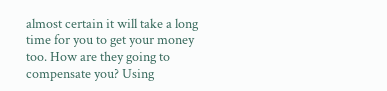almost certain it will take a long time for you to get your money too. How are they going to compensate you? Using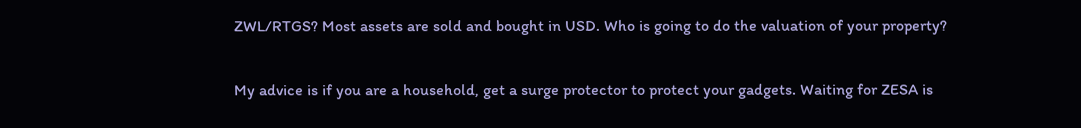ZWL/RTGS? Most assets are sold and bought in USD. Who is going to do the valuation of your property?

My advice is if you are a household, get a surge protector to protect your gadgets. Waiting for ZESA is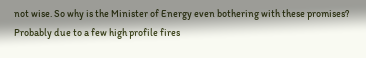not wise. So why is the Minister of Energy even bothering with these promises? Probably due to a few high profile fires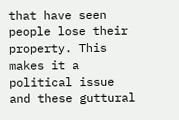that have seen people lose their property. This makes it a political issue and these guttural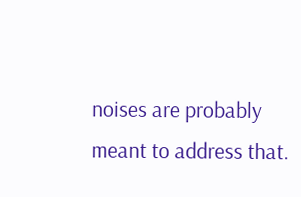noises are probably meant to address that.